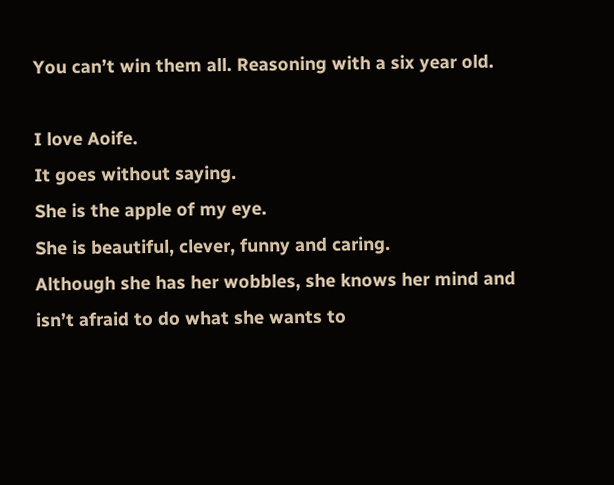You can’t win them all. Reasoning with a six year old.

I love Aoife.
It goes without saying.
She is the apple of my eye.
She is beautiful, clever, funny and caring.
Although she has her wobbles, she knows her mind and isn’t afraid to do what she wants to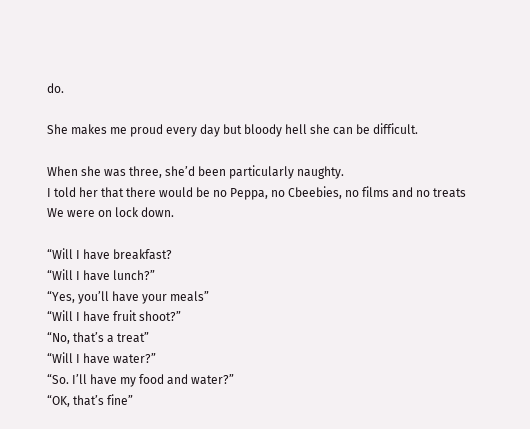do.

She makes me proud every day but bloody hell she can be difficult.

When she was three, she’d been particularly naughty.
I told her that there would be no Peppa, no Cbeebies, no films and no treats
We were on lock down.

“Will I have breakfast?
“Will I have lunch?”
“Yes, you’ll have your meals”
“Will I have fruit shoot?”
“No, that’s a treat”
“Will I have water?”
“So. I’ll have my food and water?”
“OK, that’s fine”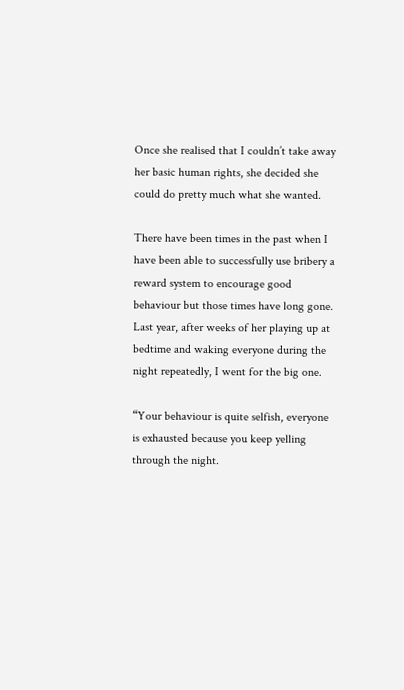Once she realised that I couldn’t take away her basic human rights, she decided she could do pretty much what she wanted.

There have been times in the past when I have been able to successfully use bribery a reward system to encourage good behaviour but those times have long gone.
Last year, after weeks of her playing up at bedtime and waking everyone during the night repeatedly, I went for the big one.

“Your behaviour is quite selfish, everyone is exhausted because you keep yelling through the night.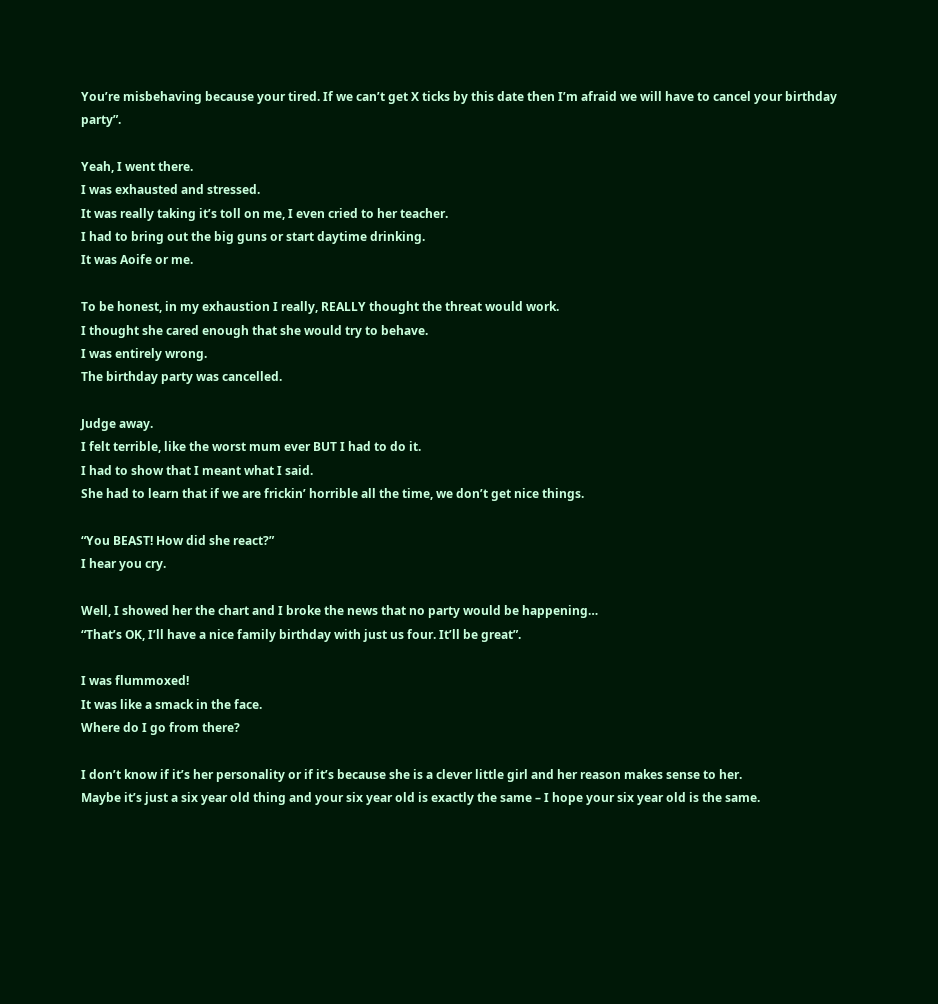You’re misbehaving because your tired. If we can’t get X ticks by this date then I’m afraid we will have to cancel your birthday party”.

Yeah, I went there.
I was exhausted and stressed.
It was really taking it’s toll on me, I even cried to her teacher.
I had to bring out the big guns or start daytime drinking.
It was Aoife or me.

To be honest, in my exhaustion I really, REALLY thought the threat would work.
I thought she cared enough that she would try to behave.
I was entirely wrong.
The birthday party was cancelled.

Judge away.
I felt terrible, like the worst mum ever BUT I had to do it.
I had to show that I meant what I said.
She had to learn that if we are frickin’ horrible all the time, we don’t get nice things.

“You BEAST! How did she react?”
I hear you cry.

Well, I showed her the chart and I broke the news that no party would be happening…
“That’s OK, I’ll have a nice family birthday with just us four. It’ll be great”.

I was flummoxed!
It was like a smack in the face.
Where do I go from there?

I don’t know if it’s her personality or if it’s because she is a clever little girl and her reason makes sense to her.
Maybe it’s just a six year old thing and your six year old is exactly the same – I hope your six year old is the same.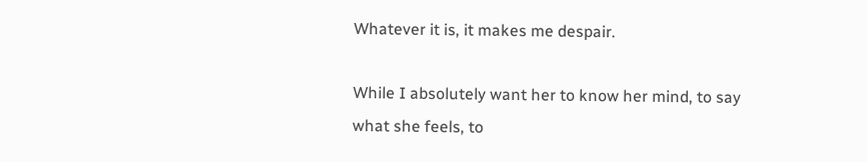Whatever it is, it makes me despair.

While I absolutely want her to know her mind, to say what she feels, to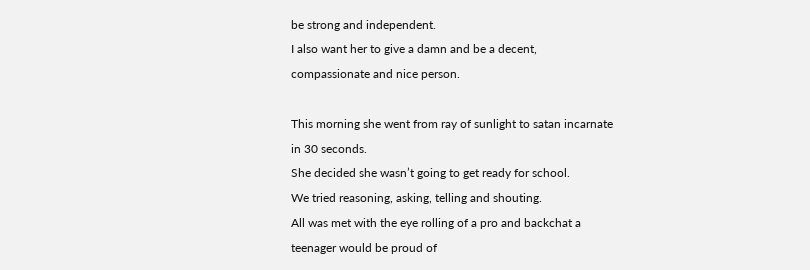be strong and independent.
I also want her to give a damn and be a decent, compassionate and nice person.

This morning she went from ray of sunlight to satan incarnate in 30 seconds.
She decided she wasn’t going to get ready for school.
We tried reasoning, asking, telling and shouting.
All was met with the eye rolling of a pro and backchat a teenager would be proud of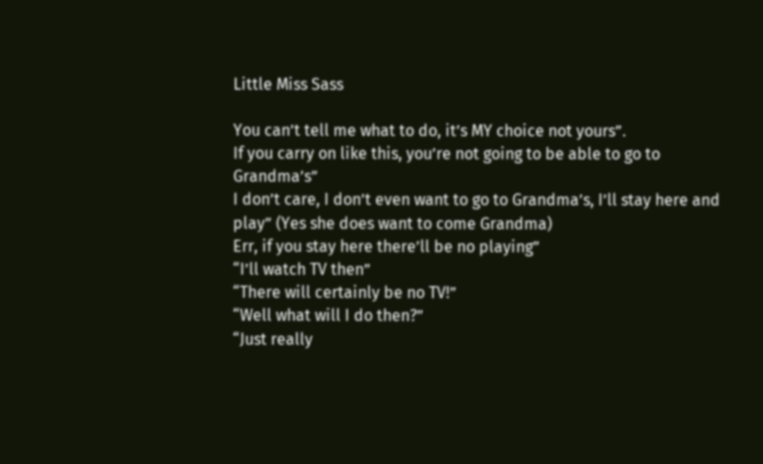Little Miss Sass

You can’t tell me what to do, it’s MY choice not yours”.
If you carry on like this, you’re not going to be able to go to Grandma’s”
I don’t care, I don’t even want to go to Grandma’s, I’ll stay here and play” (Yes she does want to come Grandma)
Err, if you stay here there’ll be no playing”
“I’ll watch TV then”
“There will certainly be no TV!”
“Well what will I do then?”
“Just really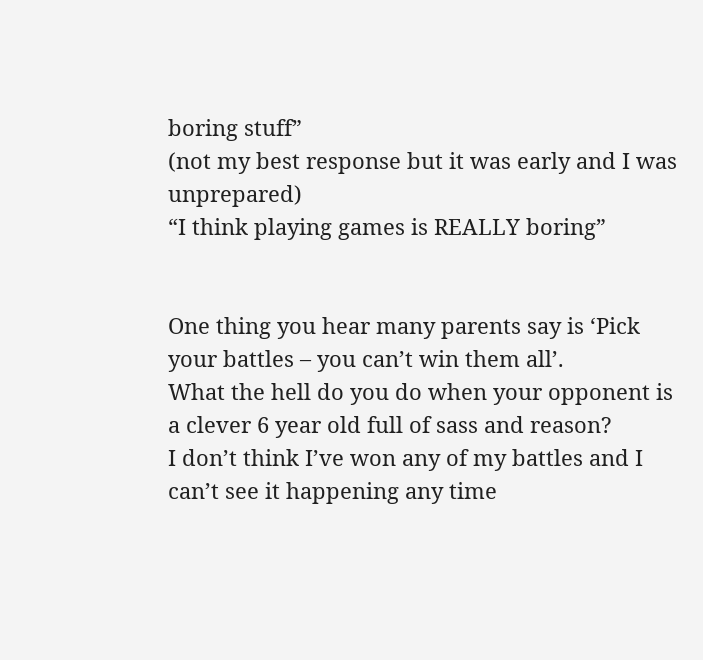boring stuff”
(not my best response but it was early and I was unprepared)
“I think playing games is REALLY boring”


One thing you hear many parents say is ‘Pick your battles – you can’t win them all’.
What the hell do you do when your opponent is a clever 6 year old full of sass and reason?
I don’t think I’ve won any of my battles and I can’t see it happening any time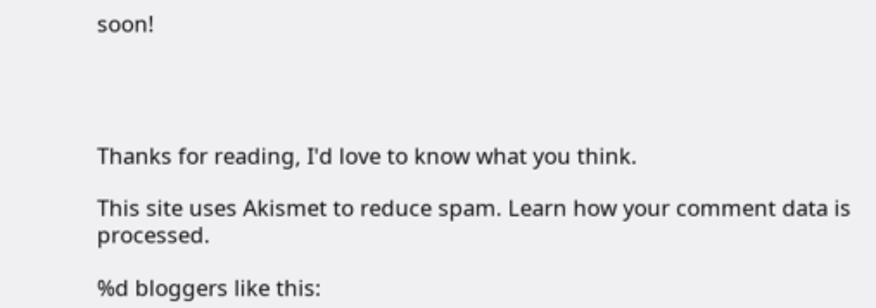soon!




Thanks for reading, I'd love to know what you think.

This site uses Akismet to reduce spam. Learn how your comment data is processed.

%d bloggers like this: